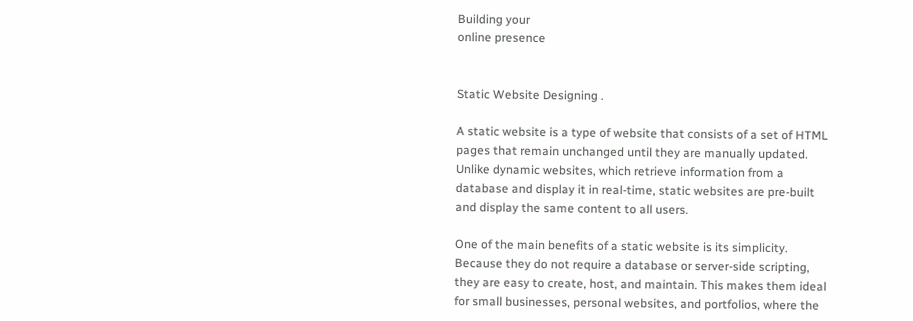Building your
online presence


Static Website Designing .

A static website is a type of website that consists of a set of HTML pages that remain unchanged until they are manually updated. Unlike dynamic websites, which retrieve information from a database and display it in real-time, static websites are pre-built and display the same content to all users.

One of the main benefits of a static website is its simplicity. Because they do not require a database or server-side scripting, they are easy to create, host, and maintain. This makes them ideal for small businesses, personal websites, and portfolios, where the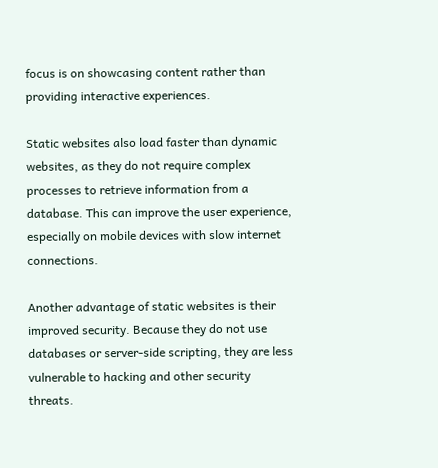focus is on showcasing content rather than providing interactive experiences.

Static websites also load faster than dynamic websites, as they do not require complex processes to retrieve information from a database. This can improve the user experience, especially on mobile devices with slow internet connections.

Another advantage of static websites is their improved security. Because they do not use databases or server-side scripting, they are less vulnerable to hacking and other security threats.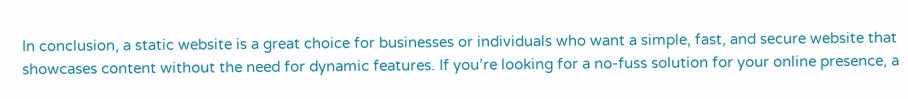In conclusion, a static website is a great choice for businesses or individuals who want a simple, fast, and secure website that showcases content without the need for dynamic features. If you’re looking for a no-fuss solution for your online presence, a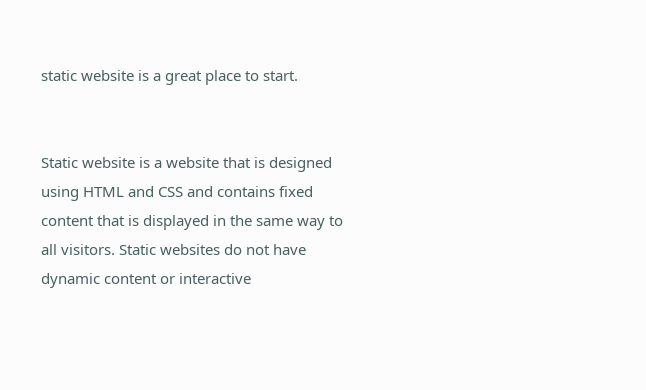static website is a great place to start.


Static website is a website that is designed using HTML and CSS and contains fixed content that is displayed in the same way to all visitors. Static websites do not have dynamic content or interactive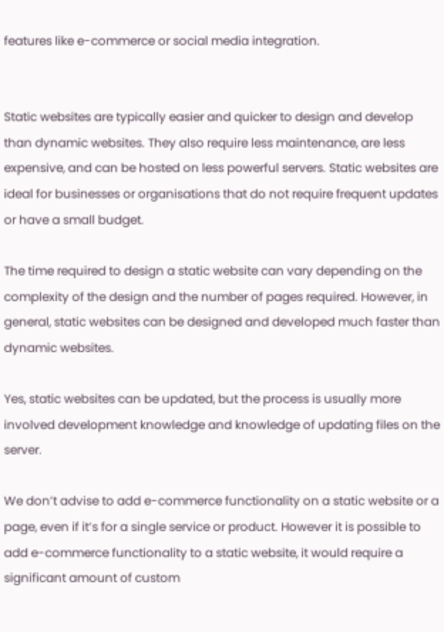features like e-commerce or social media integration.


Static websites are typically easier and quicker to design and develop than dynamic websites. They also require less maintenance, are less expensive, and can be hosted on less powerful servers. Static websites are ideal for businesses or organisations that do not require frequent updates or have a small budget.

The time required to design a static website can vary depending on the complexity of the design and the number of pages required. However, in general, static websites can be designed and developed much faster than dynamic websites.

Yes, static websites can be updated, but the process is usually more involved development knowledge and knowledge of updating files on the server.

We don’t advise to add e-commerce functionality on a static website or a page, even if it’s for a single service or product. However it is possible to add e-commerce functionality to a static website, it would require a significant amount of custom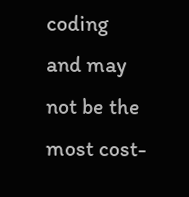coding and may not be the most cost-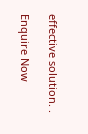effective solution. .

Enquire Now